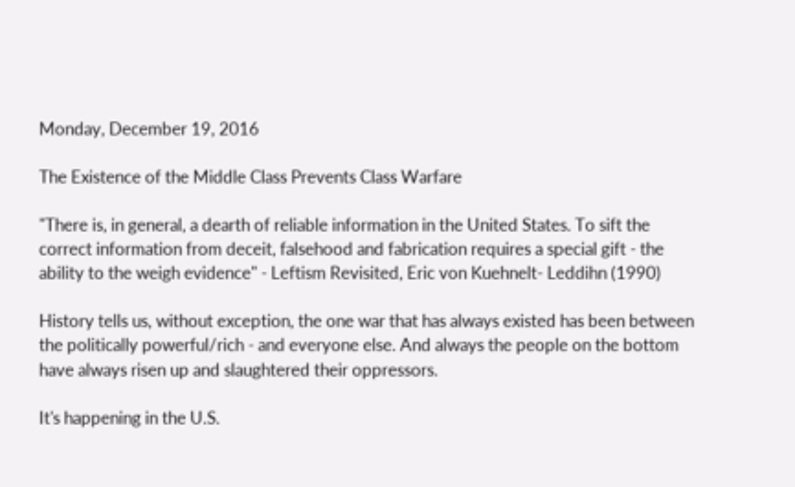Monday, December 19, 2016

The Existence of the Middle Class Prevents Class Warfare

"There is, in general, a dearth of reliable information in the United States. To sift the correct information from deceit, falsehood and fabrication requires a special gift - the ability to the weigh evidence" - Leftism Revisited, Eric von Kuehnelt- Leddihn (1990)

History tells us, without exception, the one war that has always existed has been between the politically powerful/rich - and everyone else. And always the people on the bottom have always risen up and slaughtered their oppressors.

It's happening in the U.S.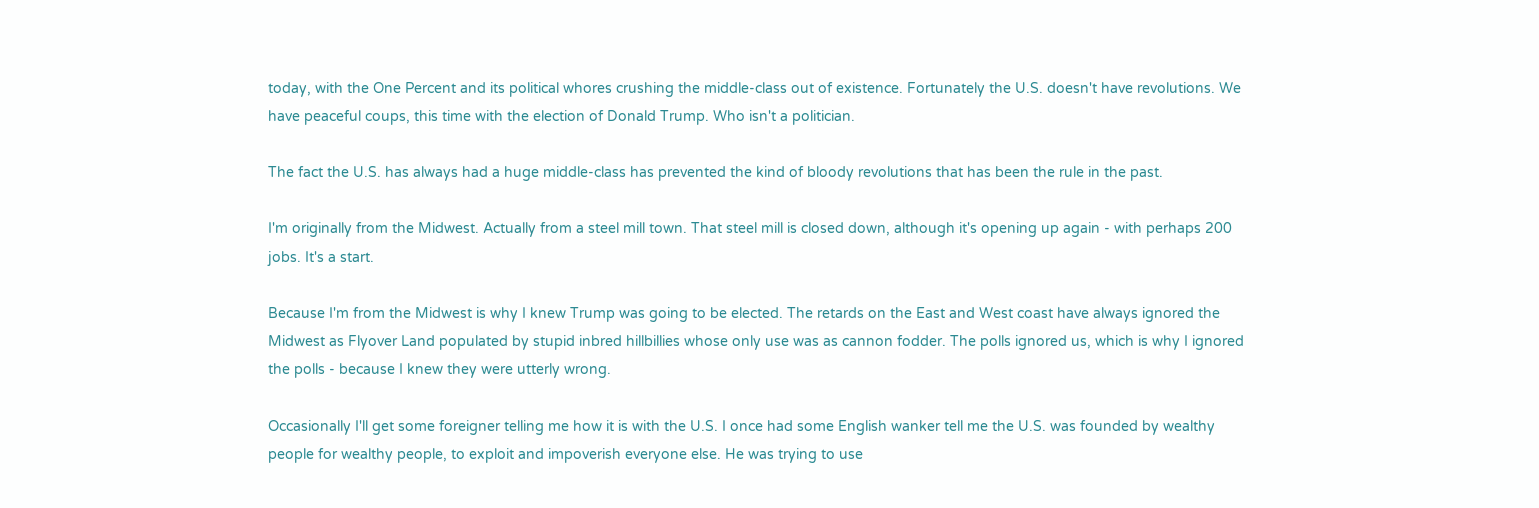today, with the One Percent and its political whores crushing the middle-class out of existence. Fortunately the U.S. doesn't have revolutions. We have peaceful coups, this time with the election of Donald Trump. Who isn't a politician.

The fact the U.S. has always had a huge middle-class has prevented the kind of bloody revolutions that has been the rule in the past.

I'm originally from the Midwest. Actually from a steel mill town. That steel mill is closed down, although it's opening up again - with perhaps 200 jobs. It's a start.

Because I'm from the Midwest is why I knew Trump was going to be elected. The retards on the East and West coast have always ignored the Midwest as Flyover Land populated by stupid inbred hillbillies whose only use was as cannon fodder. The polls ignored us, which is why I ignored the polls - because I knew they were utterly wrong.

Occasionally I'll get some foreigner telling me how it is with the U.S. I once had some English wanker tell me the U.S. was founded by wealthy people for wealthy people, to exploit and impoverish everyone else. He was trying to use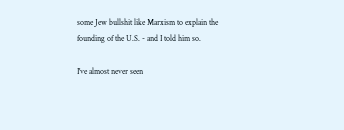some Jew bullshit like Marxism to explain the founding of the U.S. - and I told him so.

I've almost never seen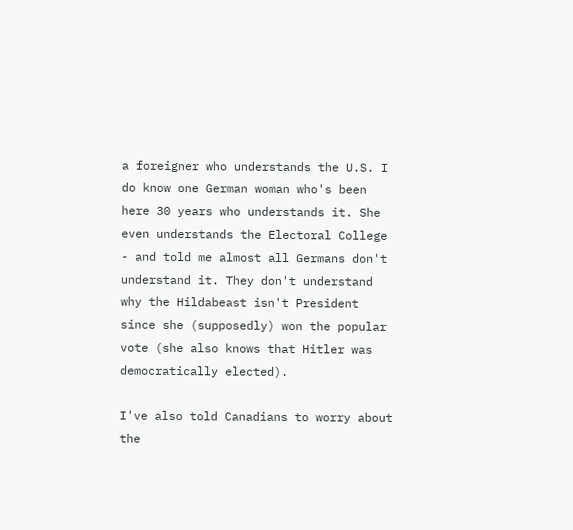a foreigner who understands the U.S. I do know one German woman who's been here 30 years who understands it. She even understands the Electoral College - and told me almost all Germans don't understand it. They don't understand why the Hildabeast isn't President since she (supposedly) won the popular vote (she also knows that Hitler was democratically elected).

I've also told Canadians to worry about the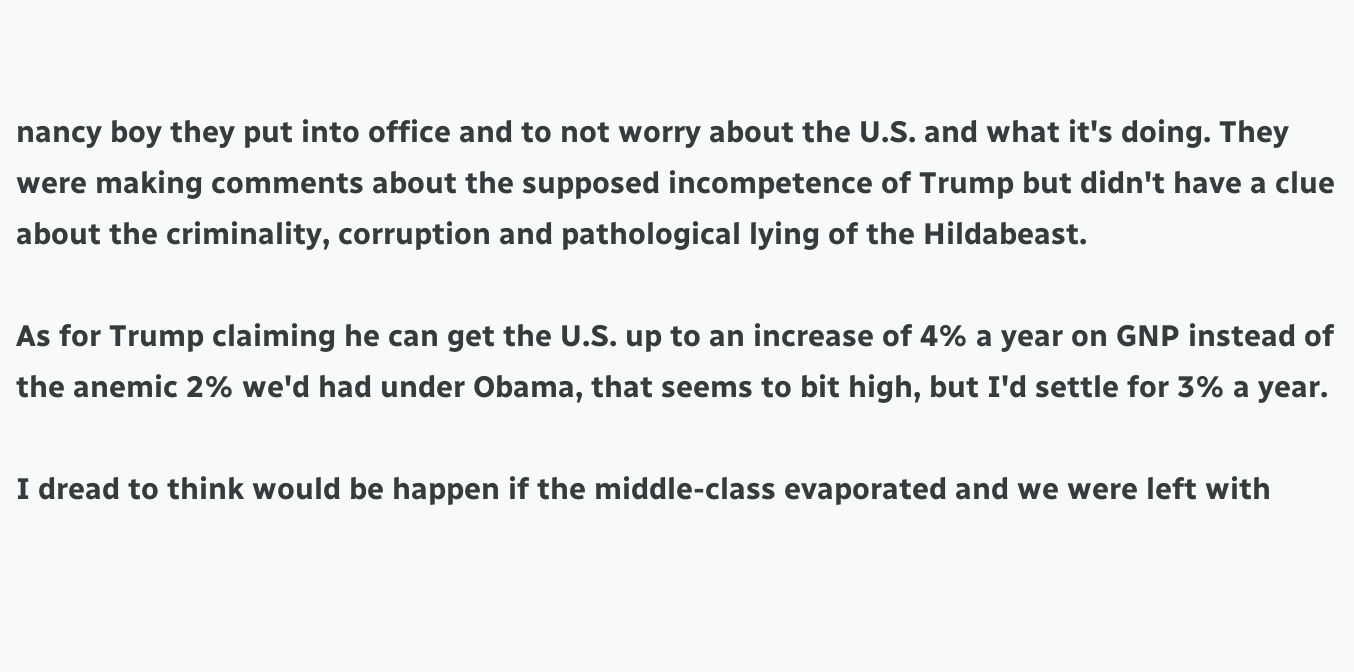nancy boy they put into office and to not worry about the U.S. and what it's doing. They were making comments about the supposed incompetence of Trump but didn't have a clue about the criminality, corruption and pathological lying of the Hildabeast.

As for Trump claiming he can get the U.S. up to an increase of 4% a year on GNP instead of the anemic 2% we'd had under Obama, that seems to bit high, but I'd settle for 3% a year.

I dread to think would be happen if the middle-class evaporated and we were left with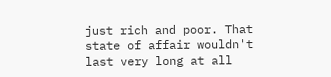just rich and poor. That state of affair wouldn't last very long at all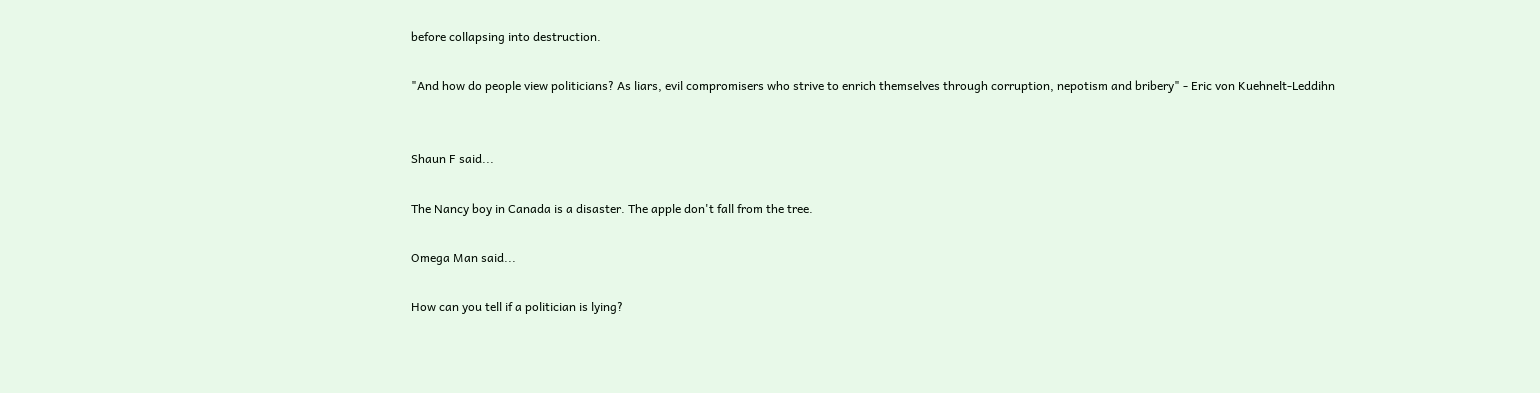before collapsing into destruction.

"And how do people view politicians? As liars, evil compromisers who strive to enrich themselves through corruption, nepotism and bribery" - Eric von Kuehnelt-Leddihn


Shaun F said...

The Nancy boy in Canada is a disaster. The apple don't fall from the tree.

Omega Man said...

How can you tell if a politician is lying?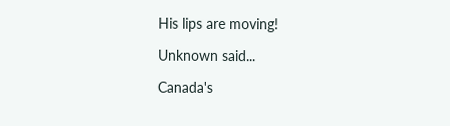His lips are moving!

Unknown said...

Canada's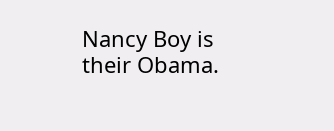Nancy Boy is their Obama.